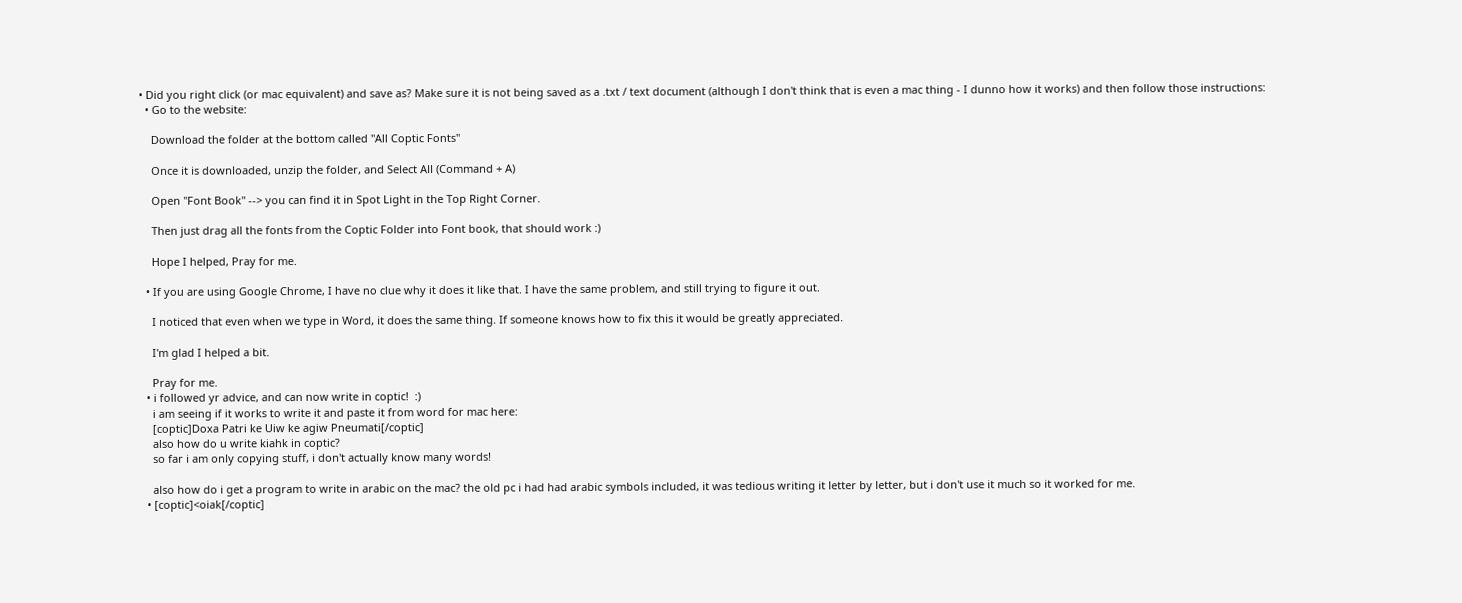• Did you right click (or mac equivalent) and save as? Make sure it is not being saved as a .txt / text document (although I don't think that is even a mac thing - I dunno how it works) and then follow those instructions:
  • Go to the website:

    Download the folder at the bottom called "All Coptic Fonts"

    Once it is downloaded, unzip the folder, and Select All (Command + A)

    Open "Font Book" --> you can find it in Spot Light in the Top Right Corner.

    Then just drag all the fonts from the Coptic Folder into Font book, that should work :)

    Hope I helped, Pray for me.

  • If you are using Google Chrome, I have no clue why it does it like that. I have the same problem, and still trying to figure it out.

    I noticed that even when we type in Word, it does the same thing. If someone knows how to fix this it would be greatly appreciated.

    I'm glad I helped a bit.

    Pray for me.
  • i followed yr advice, and can now write in coptic!  :)
    i am seeing if it works to write it and paste it from word for mac here:
    [coptic]Doxa Patri ke Uiw ke agiw Pneumati[/coptic]
    also how do u write kiahk in coptic?
    so far i am only copying stuff, i don't actually know many words!

    also how do i get a program to write in arabic on the mac? the old pc i had had arabic symbols included, it was tedious writing it letter by letter, but i don't use it much so it worked for me.
  • [coptic]<oiak[/coptic]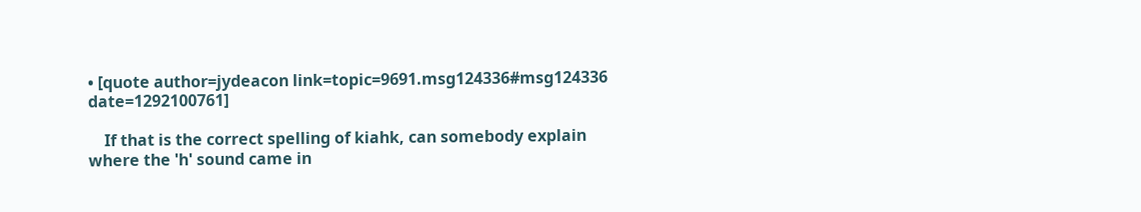• [quote author=jydeacon link=topic=9691.msg124336#msg124336 date=1292100761]

    If that is the correct spelling of kiahk, can somebody explain where the 'h' sound came in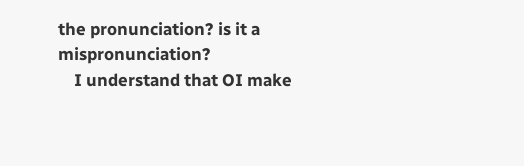the pronunciation? is it a mispronunciation?
    I understand that OI make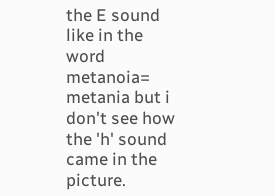the E sound like in the word metanoia= metania but i don't see how the 'h' sound came in the picture.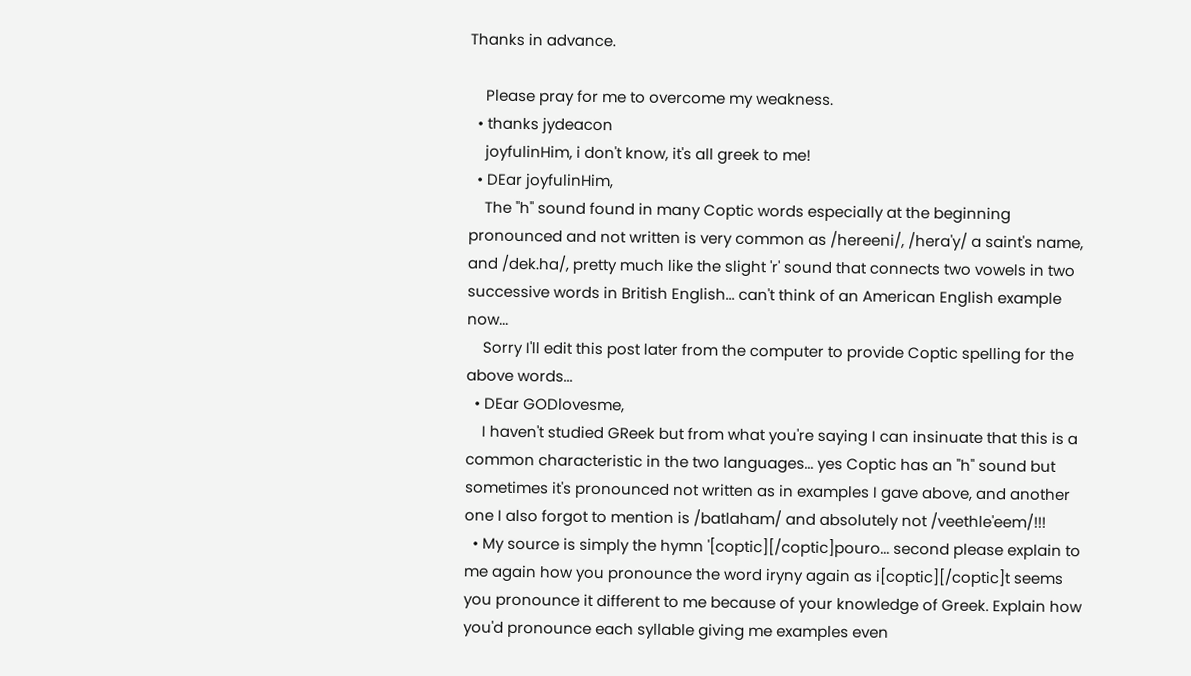Thanks in advance.

    Please pray for me to overcome my weakness.
  • thanks jydeacon
    joyfulinHim, i don't know, it's all greek to me!
  • DEar joyfulinHim,
    The "h" sound found in many Coptic words especially at the beginning pronounced and not written is very common as /hereeni/, /hera'y/ a saint's name, and /dek.ha/, pretty much like the slight 'r' sound that connects two vowels in two successive words in British English... can't think of an American English example now...
    Sorry I'll edit this post later from the computer to provide Coptic spelling for the above words...
  • DEar GODlovesme,
    I haven't studied GReek but from what you're saying I can insinuate that this is a common characteristic in the two languages... yes Coptic has an "h" sound but sometimes it's pronounced not written as in examples I gave above, and another one I also forgot to mention is /batlaham/ and absolutely not /veethle'eem/!!!
  • My source is simply the hymn '[coptic][/coptic]pouro... second please explain to me again how you pronounce the word iryny again as i[coptic][/coptic]t seems you pronounce it different to me because of your knowledge of Greek. Explain how you'd pronounce each syllable giving me examples even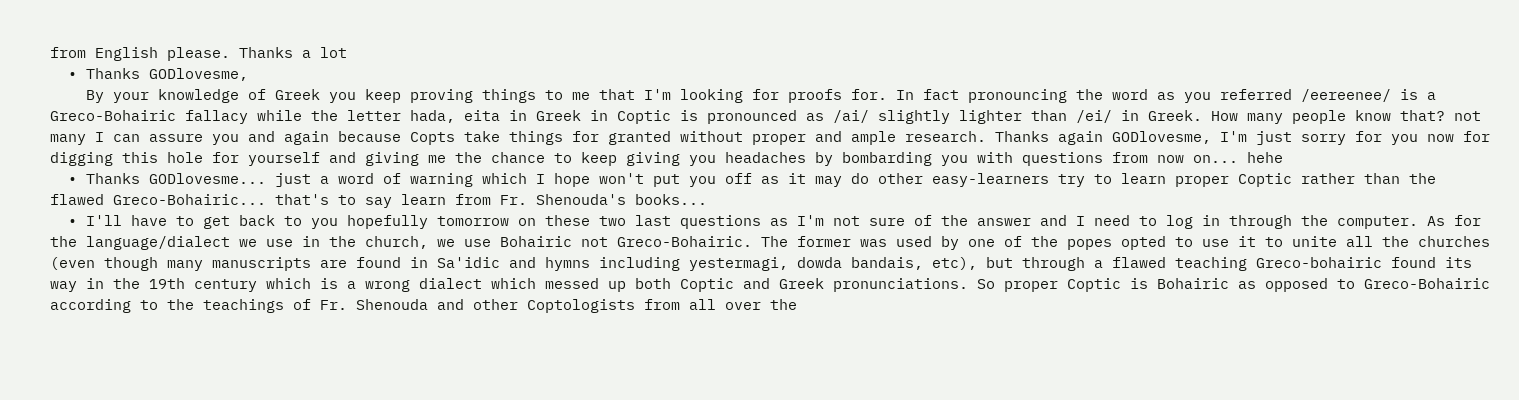from English please. Thanks a lot
  • Thanks GODlovesme,
    By your knowledge of Greek you keep proving things to me that I'm looking for proofs for. In fact pronouncing the word as you referred /eereenee/ is a Greco-Bohairic fallacy while the letter hada, eita in Greek in Coptic is pronounced as /ai/ slightly lighter than /ei/ in Greek. How many people know that? not many I can assure you and again because Copts take things for granted without proper and ample research. Thanks again GODlovesme, I'm just sorry for you now for digging this hole for yourself and giving me the chance to keep giving you headaches by bombarding you with questions from now on... hehe
  • Thanks GODlovesme... just a word of warning which I hope won't put you off as it may do other easy-learners try to learn proper Coptic rather than the flawed Greco-Bohairic... that's to say learn from Fr. Shenouda's books...
  • I'll have to get back to you hopefully tomorrow on these two last questions as I'm not sure of the answer and I need to log in through the computer. As for the language/dialect we use in the church, we use Bohairic not Greco-Bohairic. The former was used by one of the popes opted to use it to unite all the churches (even though many manuscripts are found in Sa'idic and hymns including yestermagi, dowda bandais, etc), but through a flawed teaching Greco-bohairic found its way in the 19th century which is a wrong dialect which messed up both Coptic and Greek pronunciations. So proper Coptic is Bohairic as opposed to Greco-Bohairic according to the teachings of Fr. Shenouda and other Coptologists from all over the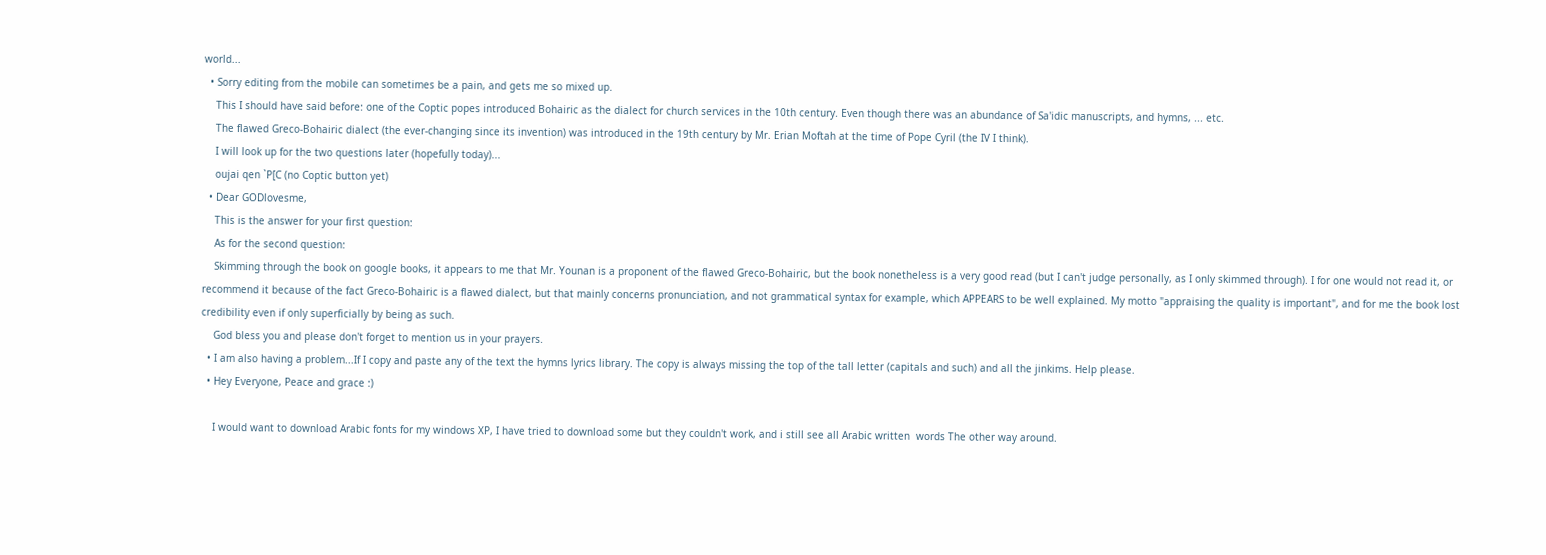world...
  • Sorry editing from the mobile can sometimes be a pain, and gets me so mixed up.
    This I should have said before: one of the Coptic popes introduced Bohairic as the dialect for church services in the 10th century. Even though there was an abundance of Sa'idic manuscripts, and hymns, ... etc.
    The flawed Greco-Bohairic dialect (the ever-changing since its invention) was introduced in the 19th century by Mr. Erian Moftah at the time of Pope Cyril (the IV I think).
    I will look up for the two questions later (hopefully today)...
    oujai qen `P[C (no Coptic button yet)
  • Dear GODlovesme,
    This is the answer for your first question:
    As for the second question:
    Skimming through the book on google books, it appears to me that Mr. Younan is a proponent of the flawed Greco-Bohairic, but the book nonetheless is a very good read (but I can't judge personally, as I only skimmed through). I for one would not read it, or recommend it because of the fact Greco-Bohairic is a flawed dialect, but that mainly concerns pronunciation, and not grammatical syntax for example, which APPEARS to be well explained. My motto "appraising the quality is important", and for me the book lost credibility even if only superficially by being as such.
    God bless you and please don't forget to mention us in your prayers.
  • I am also having a problem...If I copy and paste any of the text the hymns lyrics library. The copy is always missing the top of the tall letter (capitals and such) and all the jinkims. Help please.
  • Hey Everyone, Peace and grace :)

    I would want to download Arabic fonts for my windows XP, I have tried to download some but they couldn't work, and i still see all Arabic written  words The other way around.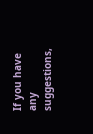If you have any suggestions,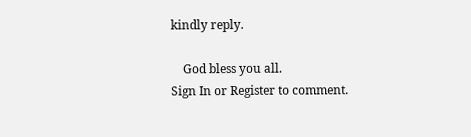kindly reply.

    God bless you all.
Sign In or Register to comment.